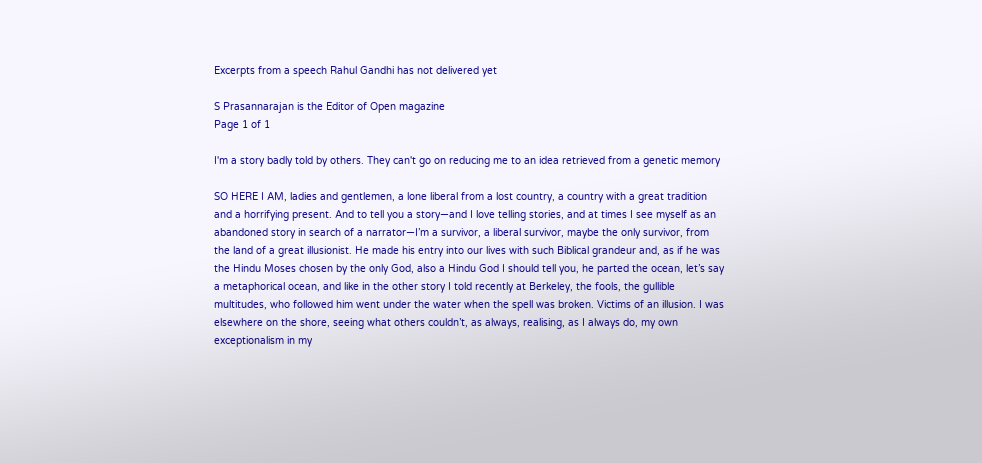Excerpts from a speech Rahul Gandhi has not delivered yet

S Prasannarajan is the Editor of Open magazine
Page 1 of 1

I'm a story badly told by others. They can't go on reducing me to an idea retrieved from a genetic memory

SO HERE I AM, ladies and gentlemen, a lone liberal from a lost country, a country with a great tradition and a horrifying present. And to tell you a story—and I love telling stories, and at times I see myself as an abandoned story in search of a narrator—I’m a survivor, a liberal survivor, maybe the only survivor, from the land of a great illusionist. He made his entry into our lives with such Biblical grandeur and, as if he was the Hindu Moses chosen by the only God, also a Hindu God I should tell you, he parted the ocean, let’s say a metaphorical ocean, and like in the other story I told recently at Berkeley, the fools, the gullible multitudes, who followed him went under the water when the spell was broken. Victims of an illusion. I was elsewhere on the shore, seeing what others couldn’t, as always, realising, as I always do, my own exceptionalism in my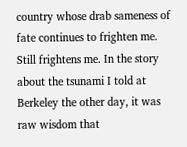country whose drab sameness of fate continues to frighten me. Still frightens me. In the story about the tsunami I told at Berkeley the other day, it was raw wisdom that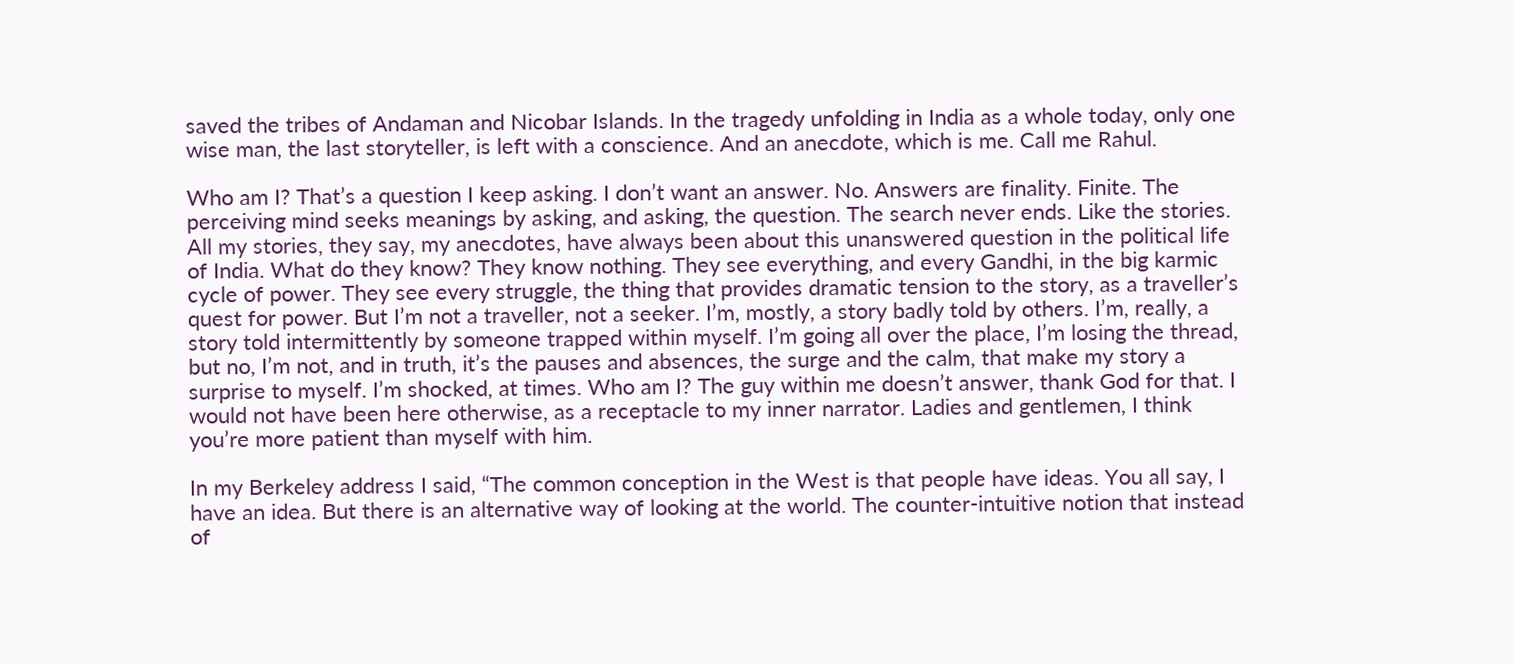saved the tribes of Andaman and Nicobar Islands. In the tragedy unfolding in India as a whole today, only one wise man, the last storyteller, is left with a conscience. And an anecdote, which is me. Call me Rahul.

Who am I? That’s a question I keep asking. I don’t want an answer. No. Answers are finality. Finite. The perceiving mind seeks meanings by asking, and asking, the question. The search never ends. Like the stories. All my stories, they say, my anecdotes, have always been about this unanswered question in the political life of India. What do they know? They know nothing. They see everything, and every Gandhi, in the big karmic cycle of power. They see every struggle, the thing that provides dramatic tension to the story, as a traveller’s quest for power. But I’m not a traveller, not a seeker. I’m, mostly, a story badly told by others. I’m, really, a story told intermittently by someone trapped within myself. I’m going all over the place, I’m losing the thread, but no, I’m not, and in truth, it’s the pauses and absences, the surge and the calm, that make my story a surprise to myself. I’m shocked, at times. Who am I? The guy within me doesn’t answer, thank God for that. I would not have been here otherwise, as a receptacle to my inner narrator. Ladies and gentlemen, I think you’re more patient than myself with him.

In my Berkeley address I said, “The common conception in the West is that people have ideas. You all say, I have an idea. But there is an alternative way of looking at the world. The counter-intuitive notion that instead of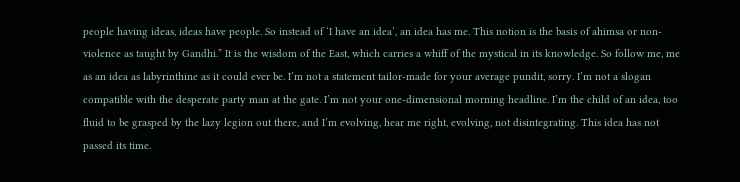people having ideas, ideas have people. So instead of ‘I have an idea’, an idea has me. This notion is the basis of ahimsa or non-violence as taught by Gandhi.” It is the wisdom of the East, which carries a whiff of the mystical in its knowledge. So follow me, me as an idea as labyrinthine as it could ever be. I’m not a statement tailor-made for your average pundit, sorry. I’m not a slogan compatible with the desperate party man at the gate. I’m not your one-dimensional morning headline. I’m the child of an idea, too fluid to be grasped by the lazy legion out there, and I’m evolving, hear me right, evolving, not disintegrating. This idea has not passed its time.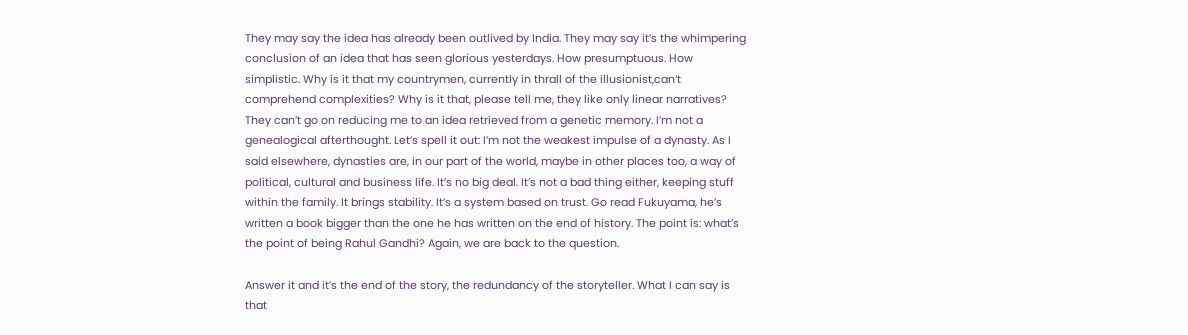They may say the idea has already been outlived by India. They may say it’s the whimpering conclusion of an idea that has seen glorious yesterdays. How presumptuous. How simplistic. Why is it that my countrymen, currently in thrall of the illusionist,can’t comprehend complexities? Why is it that, please tell me, they like only linear narratives? They can’t go on reducing me to an idea retrieved from a genetic memory. I’m not a genealogical afterthought. Let’s spell it out: I’m not the weakest impulse of a dynasty. As I said elsewhere, dynasties are, in our part of the world, maybe in other places too, a way of political, cultural and business life. It’s no big deal. It’s not a bad thing either, keeping stuff within the family. It brings stability. It’s a system based on trust. Go read Fukuyama, he’s written a book bigger than the one he has written on the end of history. The point is: what’s the point of being Rahul Gandhi? Again, we are back to the question.

Answer it and it’s the end of the story, the redundancy of the storyteller. What I can say is that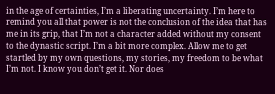in the age of certainties, I’m a liberating uncertainty. I’m here to remind you all that power is not the conclusion of the idea that has me in its grip, that I’m not a character added without my consent to the dynastic script. I’m a bit more complex. Allow me to get startled by my own questions, my stories, my freedom to be what I’m not. I know you don’t get it. Nor does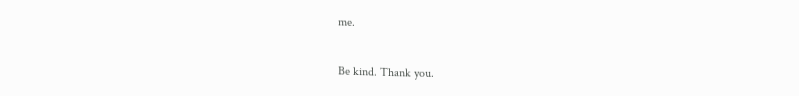me.

Be kind. Thank you.